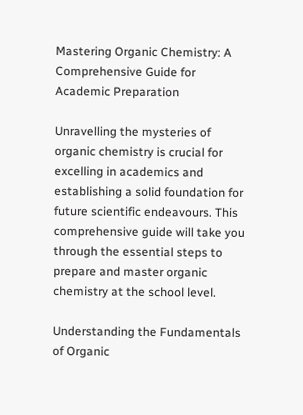Mastering Organic Chemistry: A Comprehensive Guide for Academic Preparation

Unravelling the mysteries of organic chemistry is crucial for excelling in academics and establishing a solid foundation for future scientific endeavours. This comprehensive guide will take you through the essential steps to prepare and master organic chemistry at the school level.

Understanding the Fundamentals of Organic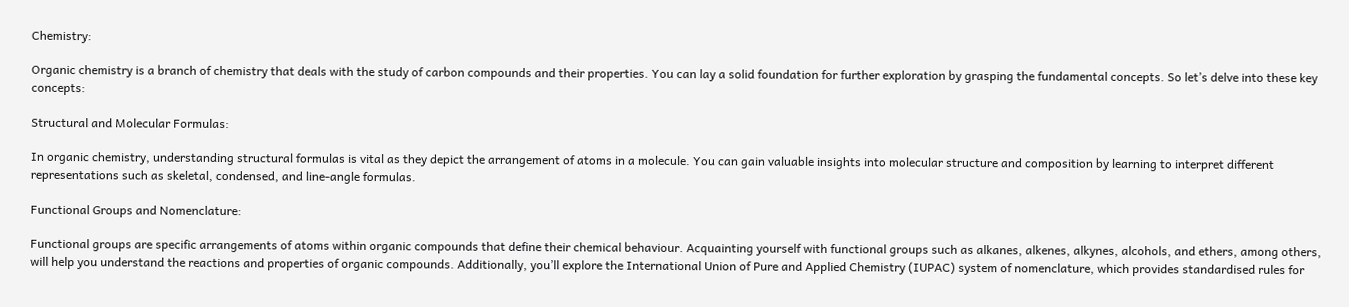Chemistry:

Organic chemistry is a branch of chemistry that deals with the study of carbon compounds and their properties. You can lay a solid foundation for further exploration by grasping the fundamental concepts. So let’s delve into these key concepts:

Structural and Molecular Formulas:

In organic chemistry, understanding structural formulas is vital as they depict the arrangement of atoms in a molecule. You can gain valuable insights into molecular structure and composition by learning to interpret different representations such as skeletal, condensed, and line-angle formulas.

Functional Groups and Nomenclature:

Functional groups are specific arrangements of atoms within organic compounds that define their chemical behaviour. Acquainting yourself with functional groups such as alkanes, alkenes, alkynes, alcohols, and ethers, among others, will help you understand the reactions and properties of organic compounds. Additionally, you’ll explore the International Union of Pure and Applied Chemistry (IUPAC) system of nomenclature, which provides standardised rules for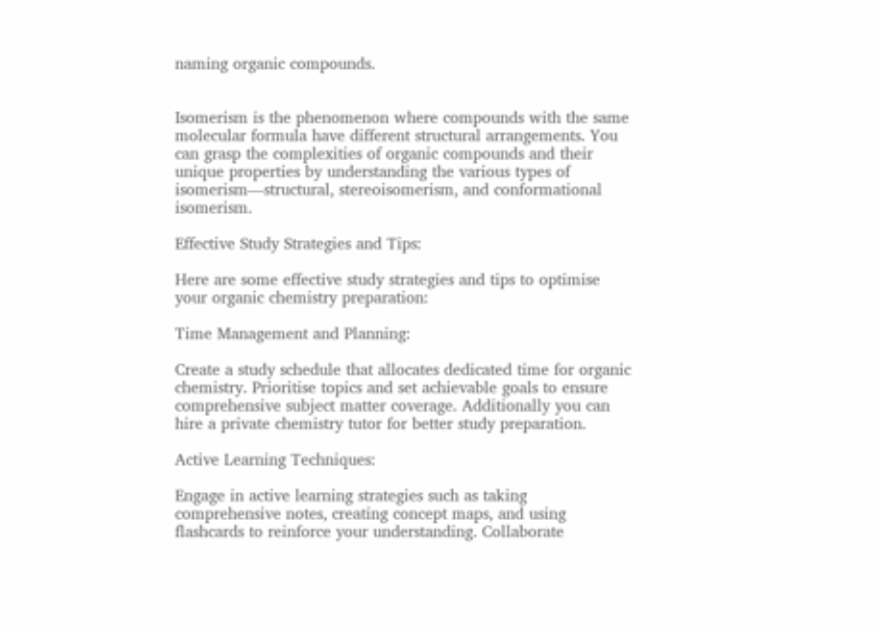naming organic compounds.


Isomerism is the phenomenon where compounds with the same molecular formula have different structural arrangements. You can grasp the complexities of organic compounds and their unique properties by understanding the various types of isomerism—structural, stereoisomerism, and conformational isomerism.

Effective Study Strategies and Tips:

Here are some effective study strategies and tips to optimise your organic chemistry preparation:

Time Management and Planning:

Create a study schedule that allocates dedicated time for organic chemistry. Prioritise topics and set achievable goals to ensure comprehensive subject matter coverage. Additionally you can hire a private chemistry tutor for better study preparation.

Active Learning Techniques:

Engage in active learning strategies such as taking comprehensive notes, creating concept maps, and using flashcards to reinforce your understanding. Collaborate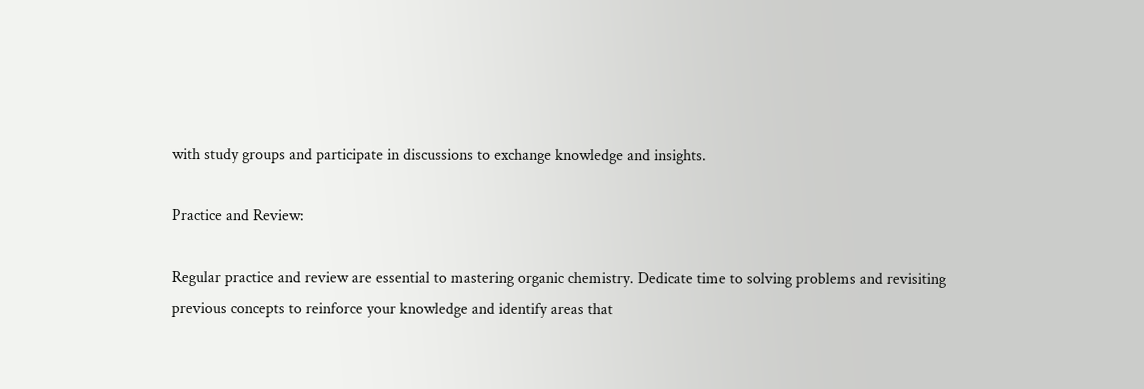with study groups and participate in discussions to exchange knowledge and insights.

Practice and Review:

Regular practice and review are essential to mastering organic chemistry. Dedicate time to solving problems and revisiting previous concepts to reinforce your knowledge and identify areas that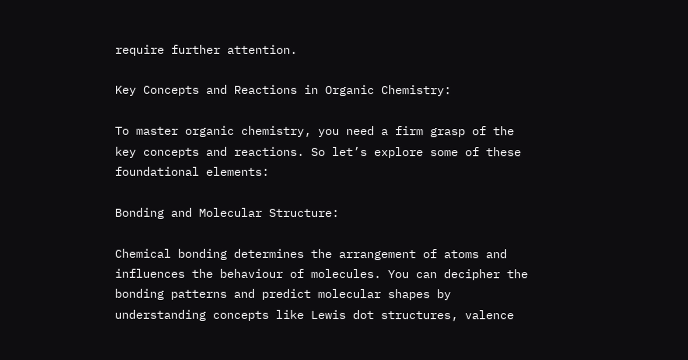require further attention.

Key Concepts and Reactions in Organic Chemistry:

To master organic chemistry, you need a firm grasp of the key concepts and reactions. So let’s explore some of these foundational elements:

Bonding and Molecular Structure:

Chemical bonding determines the arrangement of atoms and influences the behaviour of molecules. You can decipher the bonding patterns and predict molecular shapes by understanding concepts like Lewis dot structures, valence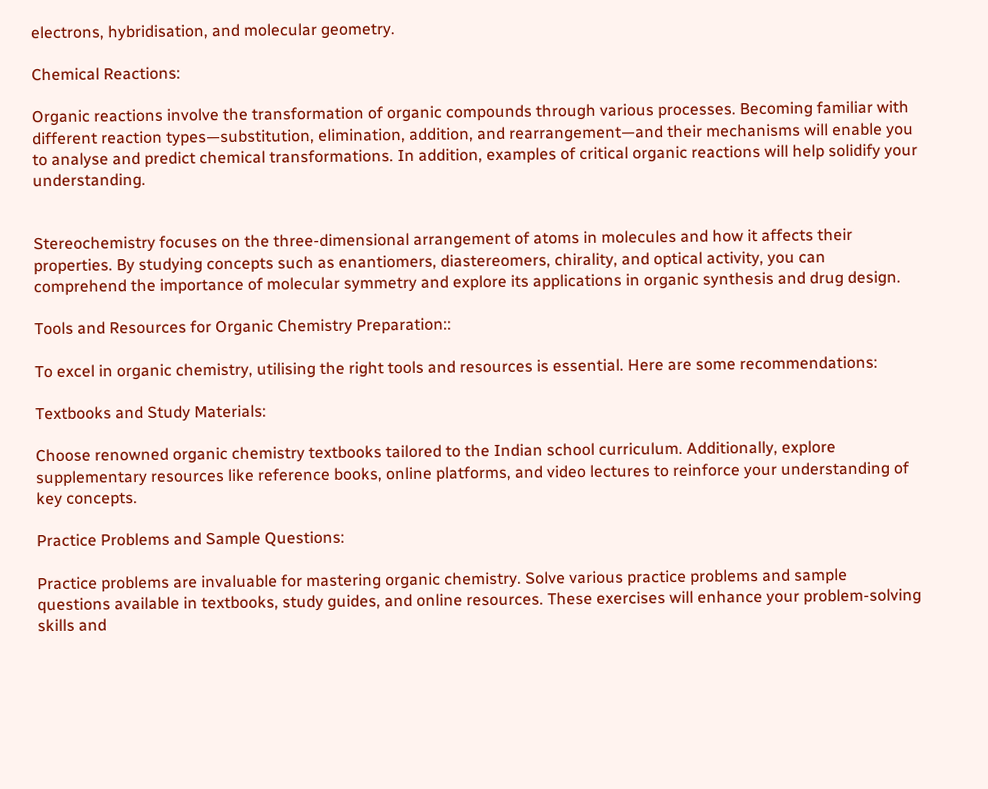electrons, hybridisation, and molecular geometry.

Chemical Reactions:

Organic reactions involve the transformation of organic compounds through various processes. Becoming familiar with different reaction types—substitution, elimination, addition, and rearrangement—and their mechanisms will enable you to analyse and predict chemical transformations. In addition, examples of critical organic reactions will help solidify your understanding.


Stereochemistry focuses on the three-dimensional arrangement of atoms in molecules and how it affects their properties. By studying concepts such as enantiomers, diastereomers, chirality, and optical activity, you can comprehend the importance of molecular symmetry and explore its applications in organic synthesis and drug design.

Tools and Resources for Organic Chemistry Preparation::

To excel in organic chemistry, utilising the right tools and resources is essential. Here are some recommendations:

Textbooks and Study Materials:

Choose renowned organic chemistry textbooks tailored to the Indian school curriculum. Additionally, explore supplementary resources like reference books, online platforms, and video lectures to reinforce your understanding of key concepts.

Practice Problems and Sample Questions:

Practice problems are invaluable for mastering organic chemistry. Solve various practice problems and sample questions available in textbooks, study guides, and online resources. These exercises will enhance your problem-solving skills and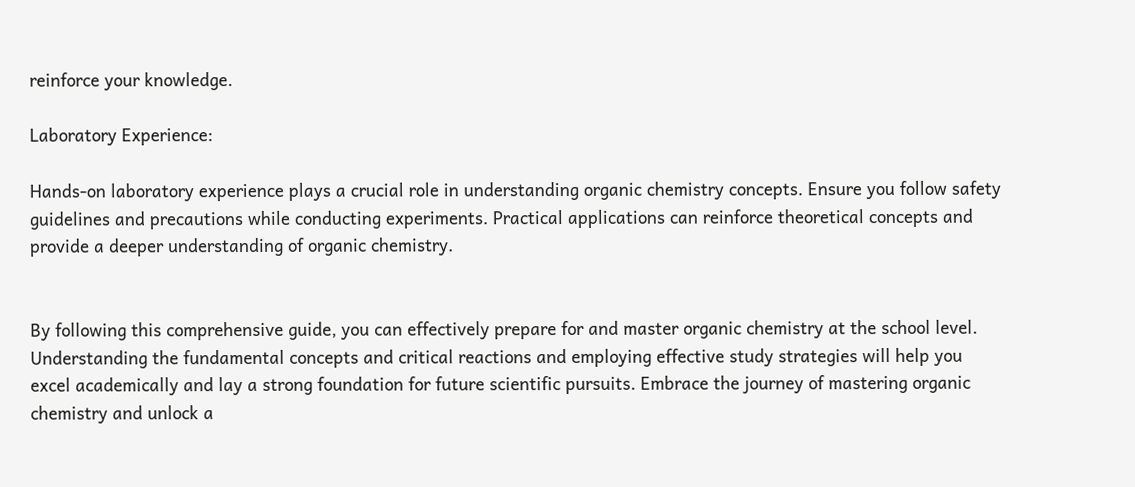reinforce your knowledge.

Laboratory Experience:

Hands-on laboratory experience plays a crucial role in understanding organic chemistry concepts. Ensure you follow safety guidelines and precautions while conducting experiments. Practical applications can reinforce theoretical concepts and provide a deeper understanding of organic chemistry.


By following this comprehensive guide, you can effectively prepare for and master organic chemistry at the school level. Understanding the fundamental concepts and critical reactions and employing effective study strategies will help you excel academically and lay a strong foundation for future scientific pursuits. Embrace the journey of mastering organic chemistry and unlock a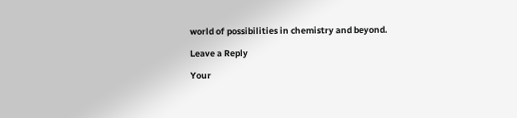world of possibilities in chemistry and beyond.

Leave a Reply

Your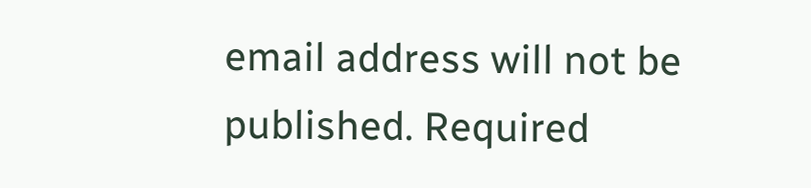email address will not be published. Required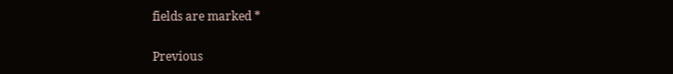fields are marked *

Previous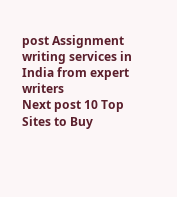post Assignment writing services in India from expert writers
Next post 10 Top Sites to Buy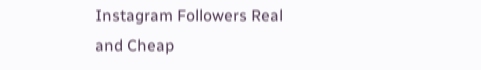Instagram Followers Real and Cheap